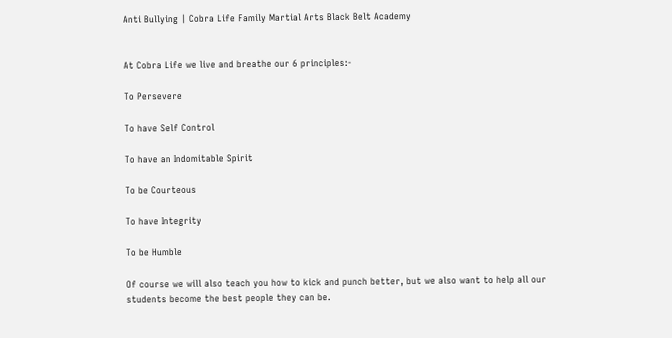Anti Bullying | Cobra Life Family Martial Arts Black Belt Academy


At Cobra Life we live and breathe our 6 principles:-

To Persevere

To have Self Control

To have an Indomitable Spirit

To be Courteous

To have Integrity

To be Humble

Of course we will also teach you how to kick and punch better, but we also want to help all our students become the best people they can be.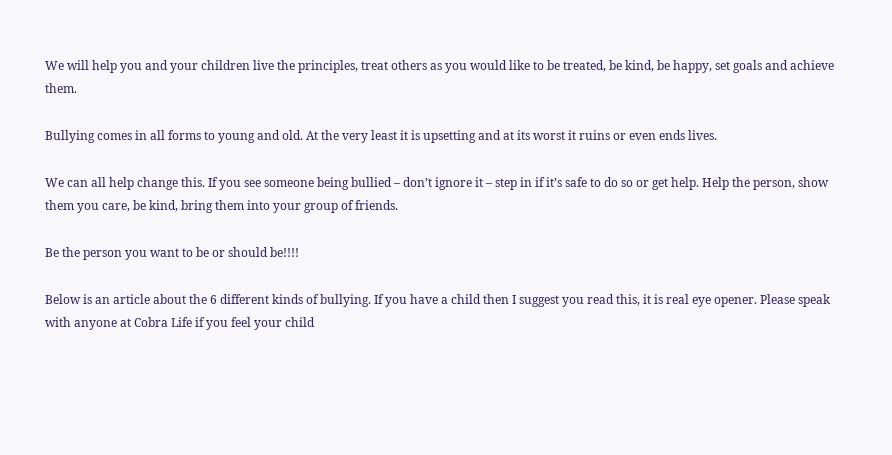We will help you and your children live the principles, treat others as you would like to be treated, be kind, be happy, set goals and achieve them.

Bullying comes in all forms to young and old. At the very least it is upsetting and at its worst it ruins or even ends lives.

We can all help change this. If you see someone being bullied – don’t ignore it – step in if it’s safe to do so or get help. Help the person, show them you care, be kind, bring them into your group of friends.

Be the person you want to be or should be!!!!

Below is an article about the 6 different kinds of bullying. If you have a child then I suggest you read this, it is real eye opener. Please speak with anyone at Cobra Life if you feel your child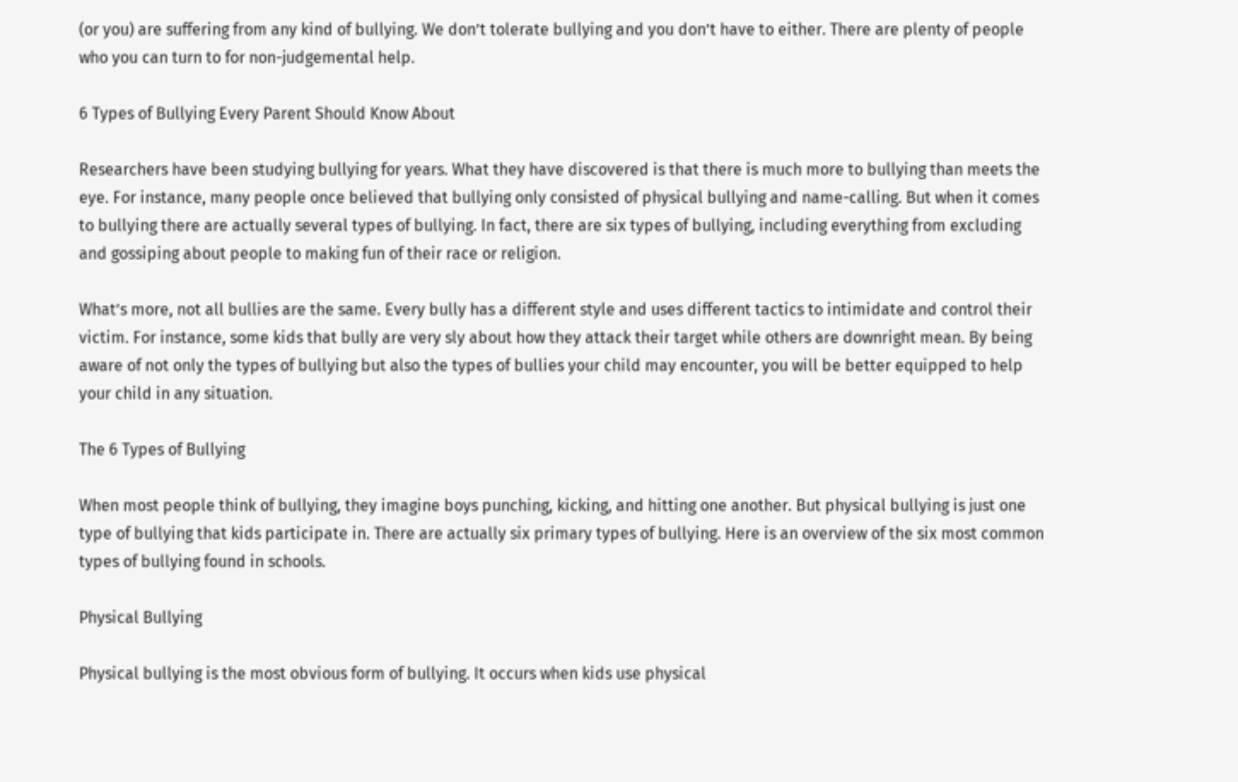(or you) are suffering from any kind of bullying. We don’t tolerate bullying and you don’t have to either. There are plenty of people who you can turn to for non-judgemental help.

6 Types of Bullying Every Parent Should Know About

Researchers have been studying bullying for years. What they have discovered is that there is much more to bullying than meets the eye. For instance, many people once believed that bullying only consisted of physical bullying and name-calling. But when it comes to bullying there are actually several types of bullying. In fact, there are six types of bullying, including everything from excluding and gossiping about people to making fun of their race or religion.

What’s more, not all bullies are the same. Every bully has a different style and uses different tactics to intimidate and control their victim. For instance, some kids that bully are very sly about how they attack their target while others are downright mean. By being aware of not only the types of bullying but also the types of bullies your child may encounter, you will be better equipped to help your child in any situation.

The 6 Types of Bullying

When most people think of bullying, they imagine boys punching, kicking, and hitting one another. But physical bullying is just one type of bullying that kids participate in. There are actually six primary types of bullying. Here is an overview of the six most common types of bullying found in schools.

Physical Bullying

Physical bullying is the most obvious form of bullying. It occurs when kids use physical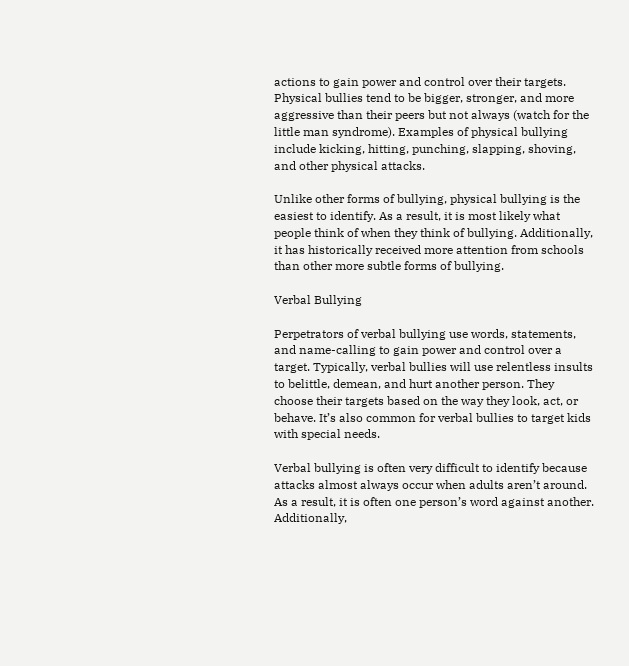actions to gain power and control over their targets. Physical bullies tend to be bigger, stronger, and more aggressive than their peers but not always (watch for the little man syndrome). Examples of physical bullying include kicking, hitting, punching, slapping, shoving, and other physical attacks.

Unlike other forms of bullying, physical bullying is the easiest to identify. As a result, it is most likely what people think of when they think of bullying. Additionally, it has historically received more attention from schools than other more subtle forms of bullying.

Verbal Bullying

Perpetrators of verbal bullying use words, statements, and name-calling to gain power and control over a target. Typically, verbal bullies will use relentless insults to belittle, demean, and hurt another person. They choose their targets based on the way they look, act, or behave. It’s also common for verbal bullies to target kids with special needs.

Verbal bullying is often very difficult to identify because attacks almost always occur when adults aren’t around. As a result, it is often one person’s word against another. Additionally,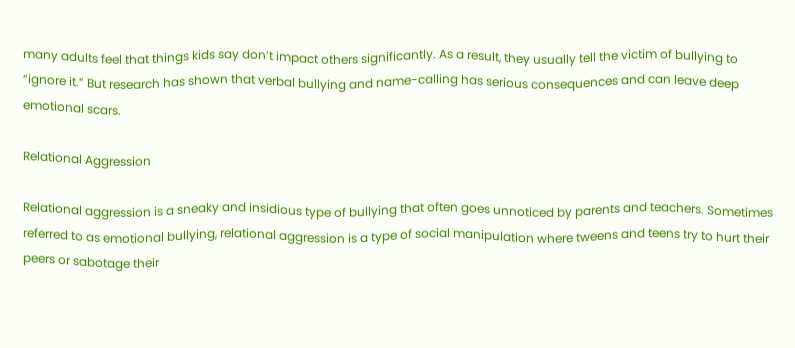many adults feel that things kids say don’t impact others significantly. As a result, they usually tell the victim of bullying to “ignore it.” But research has shown that verbal bullying and name-calling has serious consequences and can leave deep emotional scars.

Relational Aggression

Relational aggression is a sneaky and insidious type of bullying that often goes unnoticed by parents and teachers. Sometimes referred to as emotional bullying, relational aggression is a type of social manipulation where tweens and teens try to hurt their peers or sabotage their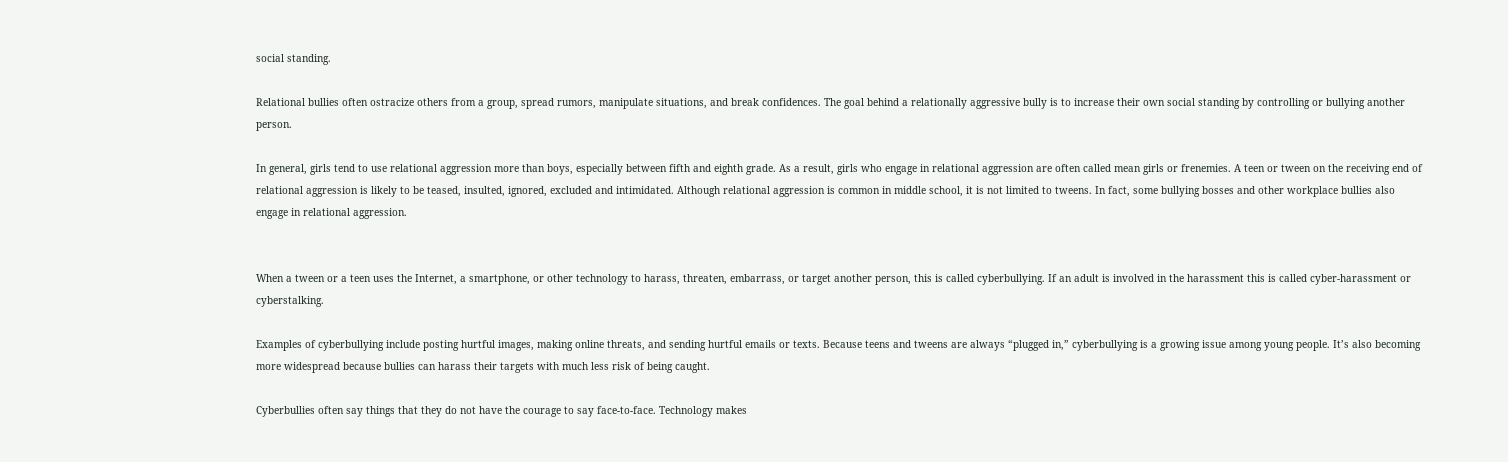social standing.

Relational bullies often ostracize others from a group, spread rumors, manipulate situations, and break confidences. The goal behind a relationally aggressive bully is to increase their own social standing by controlling or bullying another person.

In general, girls tend to use relational aggression more than boys, especially between fifth and eighth grade. As a result, girls who engage in relational aggression are often called mean girls or frenemies. A teen or tween on the receiving end of relational aggression is likely to be teased, insulted, ignored, excluded and intimidated. Although relational aggression is common in middle school, it is not limited to tweens. In fact, some bullying bosses and other workplace bullies also engage in relational aggression.


When a tween or a teen uses the Internet, a smartphone, or other technology to harass, threaten, embarrass, or target another person, this is called cyberbullying. If an adult is involved in the harassment this is called cyber-harassment or cyberstalking.

Examples of cyberbullying include posting hurtful images, making online threats, and sending hurtful emails or texts. Because teens and tweens are always “plugged in,” cyberbullying is a growing issue among young people. It’s also becoming more widespread because bullies can harass their targets with much less risk of being caught.

Cyberbullies often say things that they do not have the courage to say face-to-face. Technology makes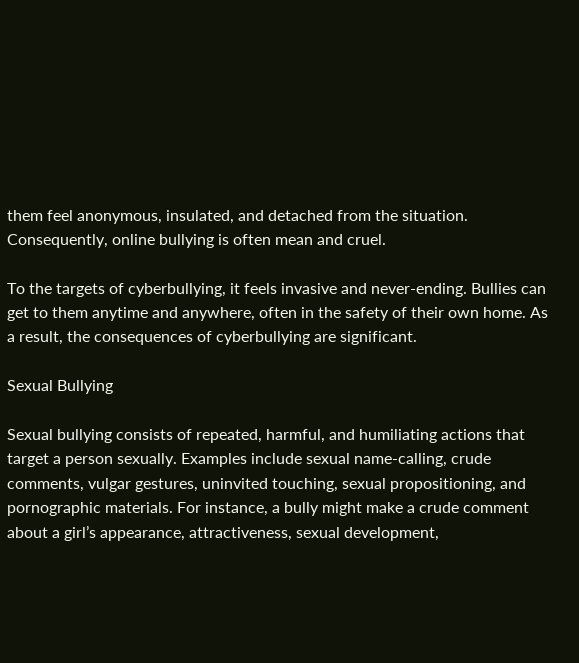them feel anonymous, insulated, and detached from the situation. Consequently, online bullying is often mean and cruel.

To the targets of cyberbullying, it feels invasive and never-ending. Bullies can get to them anytime and anywhere, often in the safety of their own home. As a result, the consequences of cyberbullying are significant.

Sexual Bullying

Sexual bullying consists of repeated, harmful, and humiliating actions that target a person sexually. Examples include sexual name-calling, crude comments, vulgar gestures, uninvited touching, sexual propositioning, and pornographic materials. For instance, a bully might make a crude comment about a girl’s appearance, attractiveness, sexual development,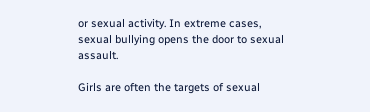or sexual activity. In extreme cases, sexual bullying opens the door to sexual assault.

Girls are often the targets of sexual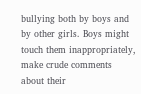bullying both by boys and by other girls. Boys might touch them inappropriately, make crude comments about their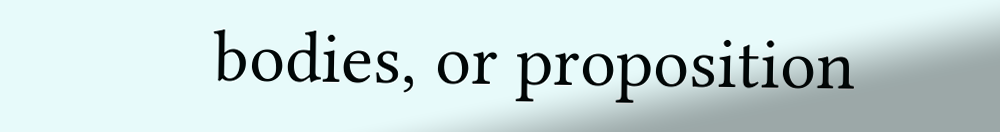bodies, or proposition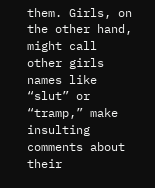them. Girls, on the other hand, might call other girls names like “slut” or “tramp,” make insulting comments about their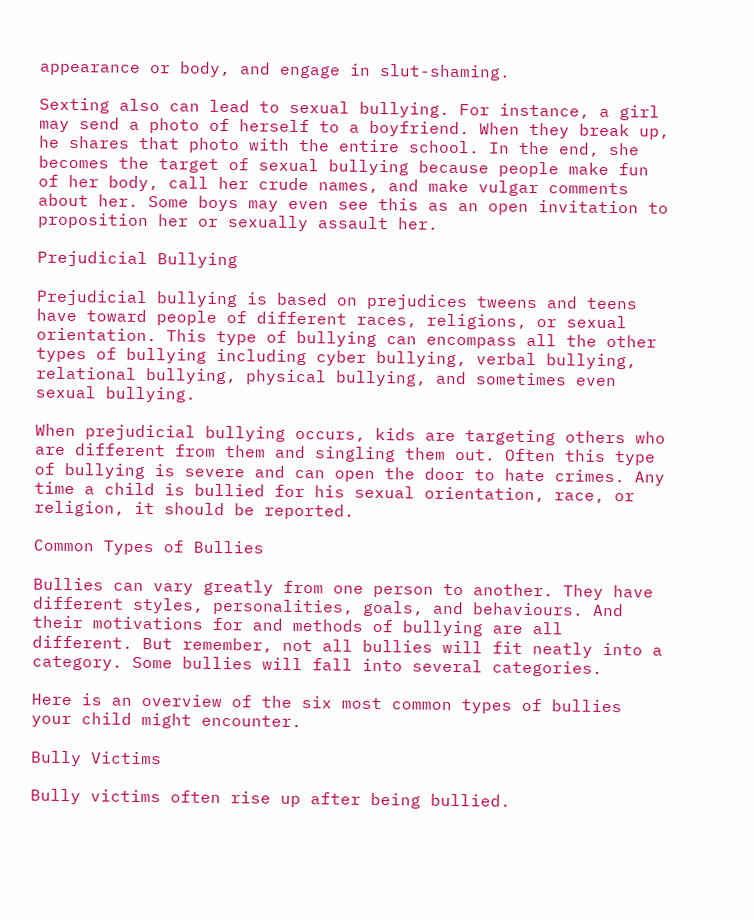appearance or body, and engage in slut-shaming.

Sexting also can lead to sexual bullying. For instance, a girl may send a photo of herself to a boyfriend. When they break up, he shares that photo with the entire school. In the end, she becomes the target of sexual bullying because people make fun of her body, call her crude names, and make vulgar comments about her. Some boys may even see this as an open invitation to proposition her or sexually assault her.

Prejudicial Bullying

Prejudicial bullying is based on prejudices tweens and teens have toward people of different races, religions, or sexual orientation. This type of bullying can encompass all the other types of bullying including cyber bullying, verbal bullying, relational bullying, physical bullying, and sometimes even sexual bullying.

When prejudicial bullying occurs, kids are targeting others who are different from them and singling them out. Often this type of bullying is severe and can open the door to hate crimes. Any time a child is bullied for his sexual orientation, race, or religion, it should be reported.

Common Types of Bullies

Bullies can vary greatly from one person to another. They have different styles, personalities, goals, and behaviours. And their motivations for and methods of bullying are all different. But remember, not all bullies will fit neatly into a category. Some bullies will fall into several categories.

Here is an overview of the six most common types of bullies your child might encounter.

Bully Victims

Bully victims often rise up after being bullied.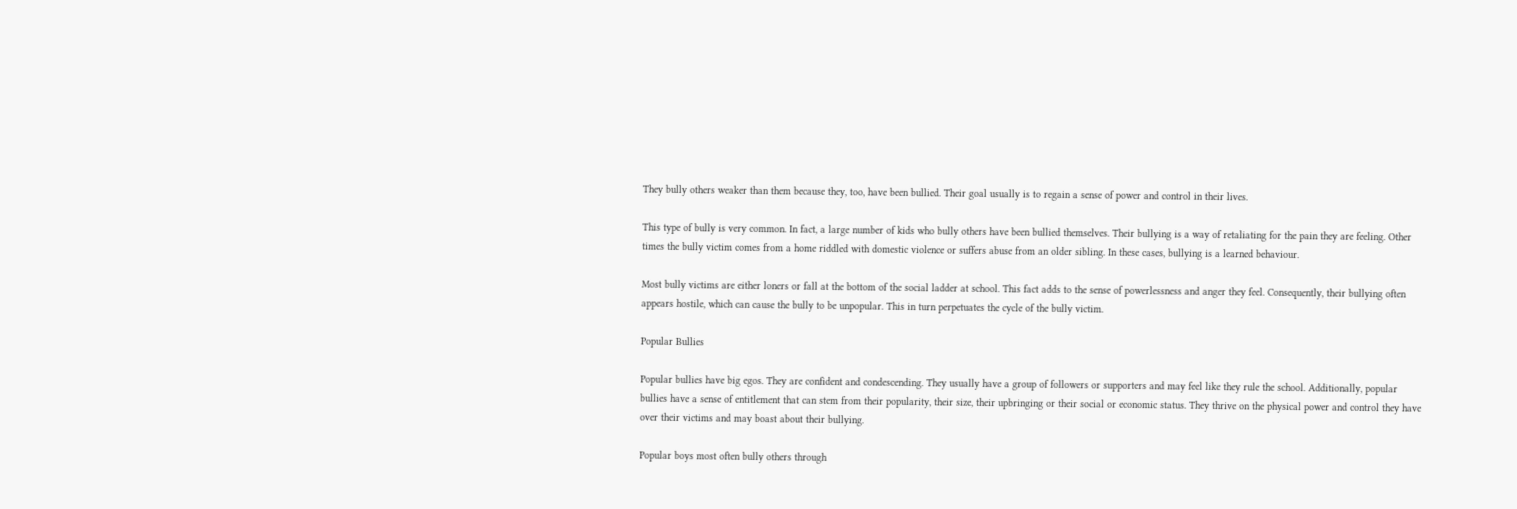They bully others weaker than them because they, too, have been bullied. Their goal usually is to regain a sense of power and control in their lives.

This type of bully is very common. In fact, a large number of kids who bully others have been bullied themselves. Their bullying is a way of retaliating for the pain they are feeling. Other times the bully victim comes from a home riddled with domestic violence or suffers abuse from an older sibling. In these cases, bullying is a learned behaviour.

Most bully victims are either loners or fall at the bottom of the social ladder at school. This fact adds to the sense of powerlessness and anger they feel. Consequently, their bullying often appears hostile, which can cause the bully to be unpopular. This in turn perpetuates the cycle of the bully victim.

Popular Bullies

Popular bullies have big egos. They are confident and condescending. They usually have a group of followers or supporters and may feel like they rule the school. Additionally, popular bullies have a sense of entitlement that can stem from their popularity, their size, their upbringing or their social or economic status. They thrive on the physical power and control they have over their victims and may boast about their bullying.

Popular boys most often bully others through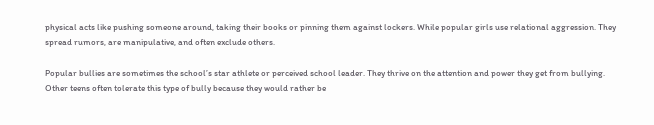physical acts like pushing someone around, taking their books or pinning them against lockers. While popular girls use relational aggression. They spread rumors, are manipulative, and often exclude others.

Popular bullies are sometimes the school’s star athlete or perceived school leader. They thrive on the attention and power they get from bullying. Other teens often tolerate this type of bully because they would rather be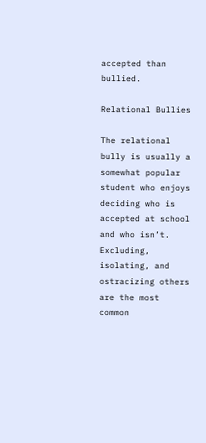accepted than bullied.

Relational Bullies

The relational bully is usually a somewhat popular student who enjoys deciding who is accepted at school and who isn’t. Excluding, isolating, and ostracizing others are the most common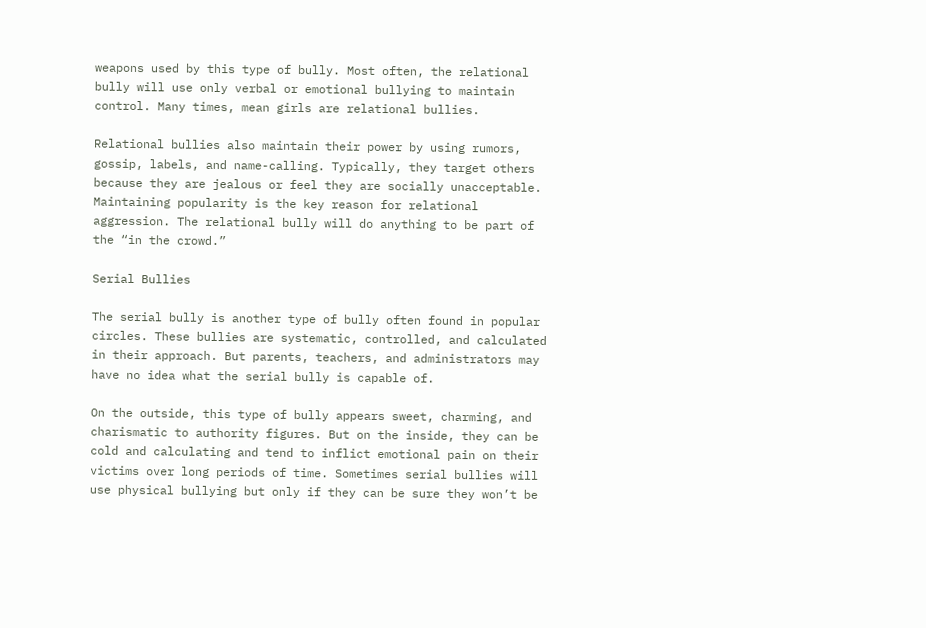weapons used by this type of bully. Most often, the relational bully will use only verbal or emotional bullying to maintain control. Many times, mean girls are relational bullies.

Relational bullies also maintain their power by using rumors, gossip, labels, and name-calling. Typically, they target others because they are jealous or feel they are socially unacceptable. Maintaining popularity is the key reason for relational aggression. The relational bully will do anything to be part of the “in the crowd.”

Serial Bullies

The serial bully is another type of bully often found in popular circles. These bullies are systematic, controlled, and calculated in their approach. But parents, teachers, and administrators may have no idea what the serial bully is capable of.

On the outside, this type of bully appears sweet, charming, and charismatic to authority figures. But on the inside, they can be cold and calculating and tend to inflict emotional pain on their victims over long periods of time. Sometimes serial bullies will use physical bullying but only if they can be sure they won’t be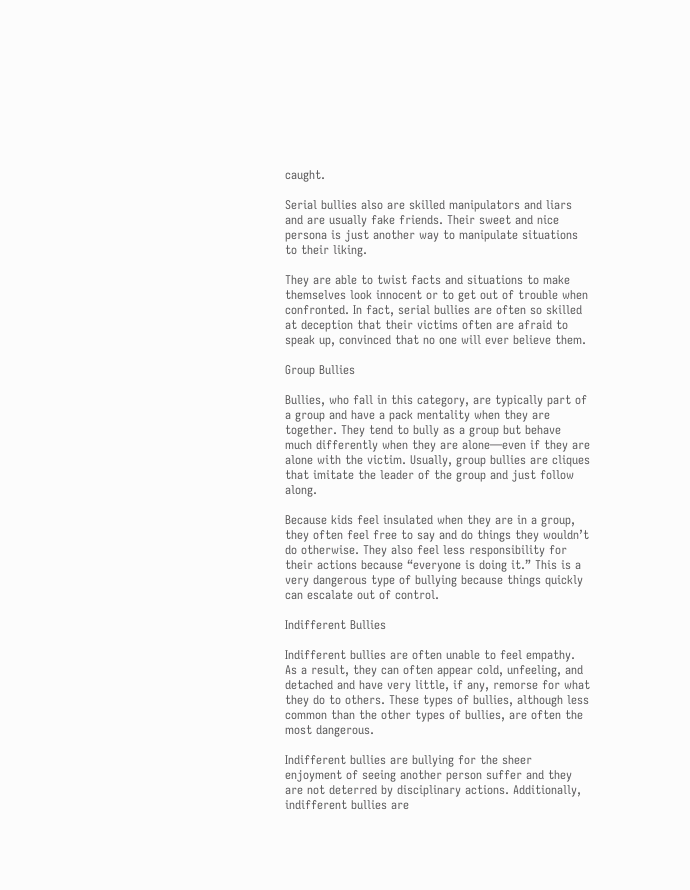caught.

Serial bullies also are skilled manipulators and liars and are usually fake friends. Their sweet and nice persona is just another way to manipulate situations to their liking.

They are able to twist facts and situations to make themselves look innocent or to get out of trouble when confronted. In fact, serial bullies are often so skilled at deception that their victims often are afraid to speak up, convinced that no one will ever believe them.

Group Bullies

Bullies, who fall in this category, are typically part of a group and have a pack mentality when they are together. They tend to bully as a group but behave much differently when they are alone—even if they are alone with the victim. Usually, group bullies are cliques that imitate the leader of the group and just follow along.

Because kids feel insulated when they are in a group, they often feel free to say and do things they wouldn’t do otherwise. They also feel less responsibility for their actions because “everyone is doing it.” This is a very dangerous type of bullying because things quickly can escalate out of control.

Indifferent Bullies

Indifferent bullies are often unable to feel empathy. As a result, they can often appear cold, unfeeling, and detached and have very little, if any, remorse for what they do to others. These types of bullies, although less common than the other types of bullies, are often the most dangerous.

Indifferent bullies are bullying for the sheer enjoyment of seeing another person suffer and they are not deterred by disciplinary actions. Additionally, indifferent bullies are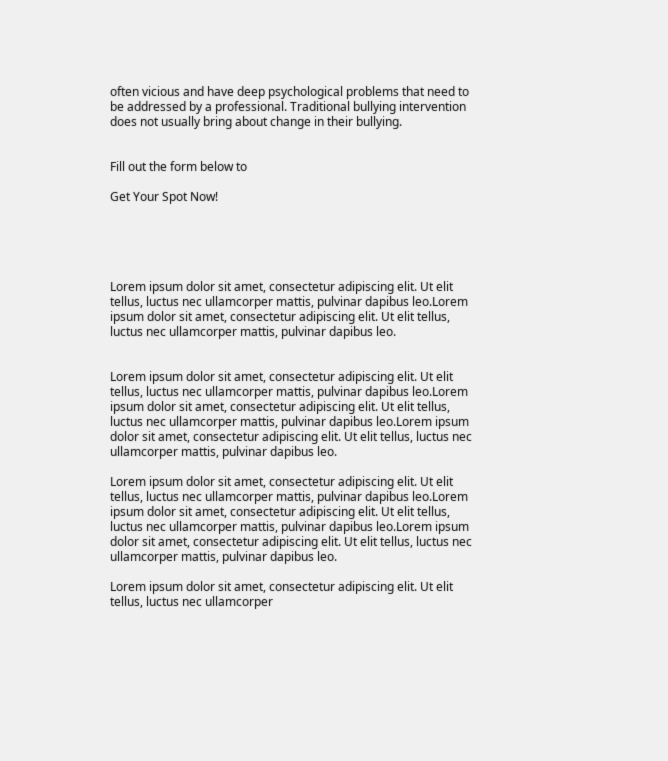often vicious and have deep psychological problems that need to be addressed by a professional. Traditional bullying intervention does not usually bring about change in their bullying.


Fill out the form below to

Get Your Spot Now!





Lorem ipsum dolor sit amet, consectetur adipiscing elit. Ut elit tellus, luctus nec ullamcorper mattis, pulvinar dapibus leo.Lorem ipsum dolor sit amet, consectetur adipiscing elit. Ut elit tellus, luctus nec ullamcorper mattis, pulvinar dapibus leo.


Lorem ipsum dolor sit amet, consectetur adipiscing elit. Ut elit tellus, luctus nec ullamcorper mattis, pulvinar dapibus leo.Lorem ipsum dolor sit amet, consectetur adipiscing elit. Ut elit tellus, luctus nec ullamcorper mattis, pulvinar dapibus leo.Lorem ipsum dolor sit amet, consectetur adipiscing elit. Ut elit tellus, luctus nec ullamcorper mattis, pulvinar dapibus leo.

Lorem ipsum dolor sit amet, consectetur adipiscing elit. Ut elit tellus, luctus nec ullamcorper mattis, pulvinar dapibus leo.Lorem ipsum dolor sit amet, consectetur adipiscing elit. Ut elit tellus, luctus nec ullamcorper mattis, pulvinar dapibus leo.Lorem ipsum dolor sit amet, consectetur adipiscing elit. Ut elit tellus, luctus nec ullamcorper mattis, pulvinar dapibus leo.

Lorem ipsum dolor sit amet, consectetur adipiscing elit. Ut elit tellus, luctus nec ullamcorper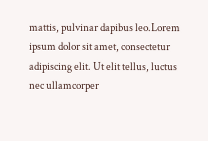mattis, pulvinar dapibus leo.Lorem ipsum dolor sit amet, consectetur adipiscing elit. Ut elit tellus, luctus nec ullamcorper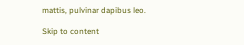mattis, pulvinar dapibus leo.

Skip to content